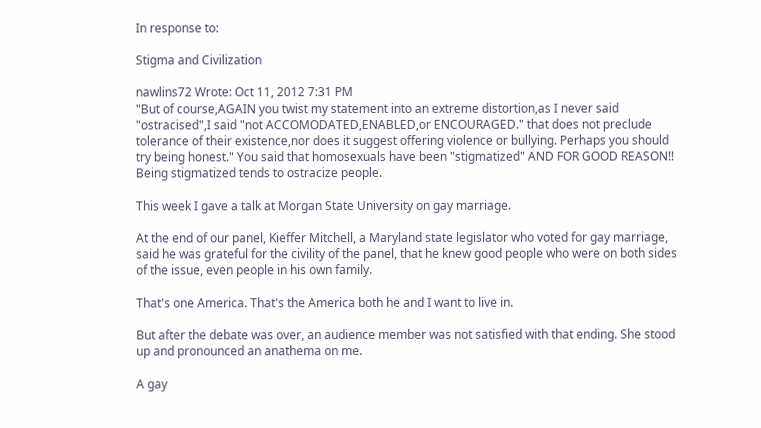In response to:

Stigma and Civilization

nawlins72 Wrote: Oct 11, 2012 7:31 PM
"But of course,AGAIN you twist my statement into an extreme distortion,as I never said "ostracised",I said "not ACCOMODATED,ENABLED,or ENCOURAGED." that does not preclude tolerance of their existence,nor does it suggest offering violence or bullying. Perhaps you should try being honest." You said that homosexuals have been "stigmatized" AND FOR GOOD REASON!! Being stigmatized tends to ostracize people.

This week I gave a talk at Morgan State University on gay marriage.

At the end of our panel, Kieffer Mitchell, a Maryland state legislator who voted for gay marriage, said he was grateful for the civility of the panel, that he knew good people who were on both sides of the issue, even people in his own family.

That's one America. That's the America both he and I want to live in.

But after the debate was over, an audience member was not satisfied with that ending. She stood up and pronounced an anathema on me.

A gay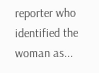reporter who identified the woman as...